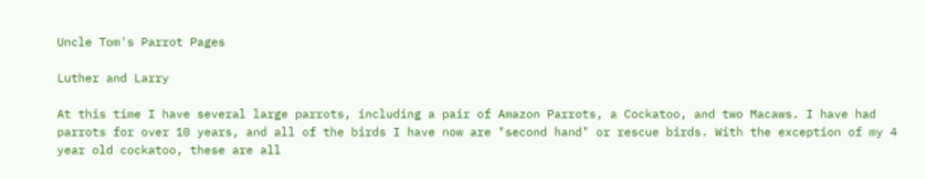Uncle Tom's Parrot Pages

Luther and Larry

At this time I have several large parrots, including a pair of Amazon Parrots, a Cockatoo, and two Macaws. I have had parrots for over 10 years, and all of the birds I have now are "second hand" or rescue birds. With the exception of my 4 year old cockatoo, these are all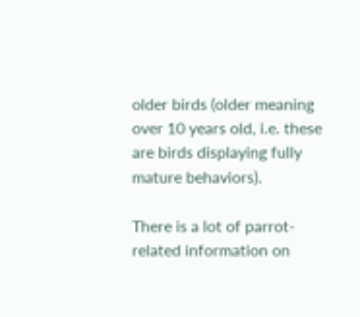older birds (older meaning over 10 years old, i.e. these are birds displaying fully mature behaviors).

There is a lot of parrot-related information on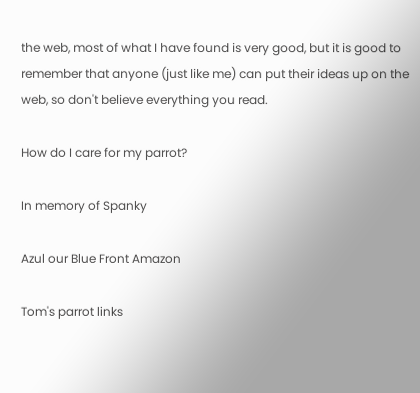the web, most of what I have found is very good, but it is good to remember that anyone (just like me) can put their ideas up on the web, so don't believe everything you read.

How do I care for my parrot?

In memory of Spanky

Azul our Blue Front Amazon

Tom's parrot links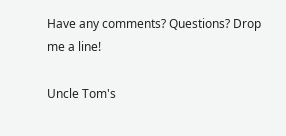Have any comments? Questions? Drop me a line!

Uncle Tom's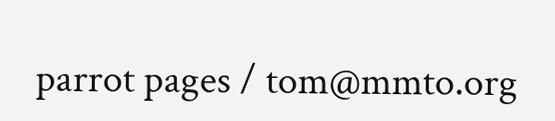parrot pages / tom@mmto.org